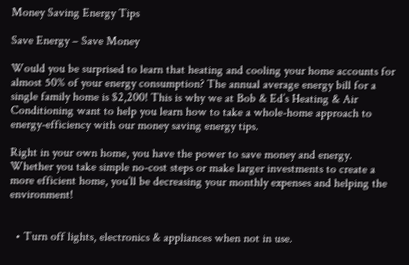Money Saving Energy Tips

Save Energy – Save Money

Would you be surprised to learn that heating and cooling your home accounts for almost 50% of your energy consumption? The annual average energy bill for a single family home is $2,200! This is why we at Bob & Ed’s Heating & Air Conditioning want to help you learn how to take a whole-home approach to energy-efficiency with our money saving energy tips.

Right in your own home, you have the power to save money and energy. Whether you take simple no-cost steps or make larger investments to create a more efficient home, you’ll be decreasing your monthly expenses and helping the environment!


  • Turn off lights, electronics & appliances when not in use.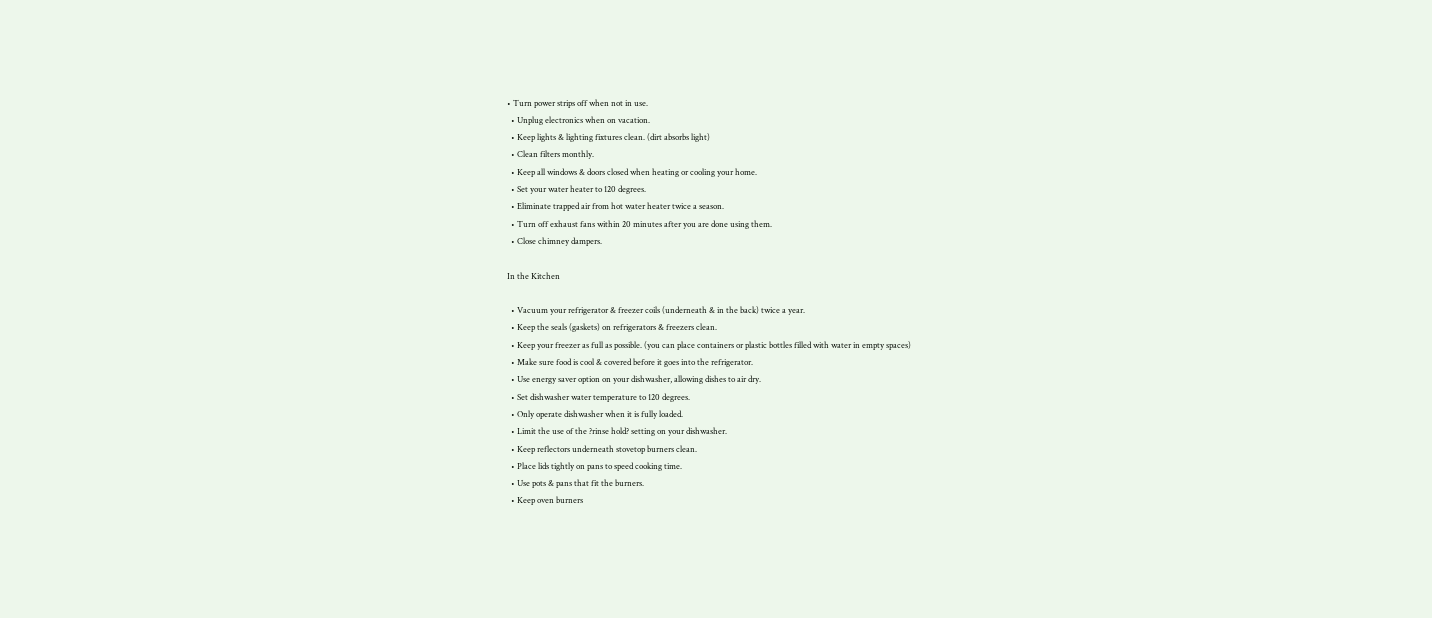• Turn power strips off when not in use.
  • Unplug electronics when on vacation.
  • Keep lights & lighting fixtures clean. (dirt absorbs light)
  • Clean filters monthly.
  • Keep all windows & doors closed when heating or cooling your home.
  • Set your water heater to 120 degrees.
  • Eliminate trapped air from hot water heater twice a season.
  • Turn off exhaust fans within 20 minutes after you are done using them.
  • Close chimney dampers.

In the Kitchen

  • Vacuum your refrigerator & freezer coils (underneath & in the back) twice a year.
  • Keep the seals (gaskets) on refrigerators & freezers clean.
  • Keep your freezer as full as possible. (you can place containers or plastic bottles filled with water in empty spaces)
  • Make sure food is cool & covered before it goes into the refrigerator.
  • Use energy saver option on your dishwasher, allowing dishes to air dry.
  • Set dishwasher water temperature to 120 degrees.
  • Only operate dishwasher when it is fully loaded.
  • Limit the use of the ?rinse hold? setting on your dishwasher.
  • Keep reflectors underneath stovetop burners clean.
  • Place lids tightly on pans to speed cooking time.
  • Use pots & pans that fit the burners.
  • Keep oven burners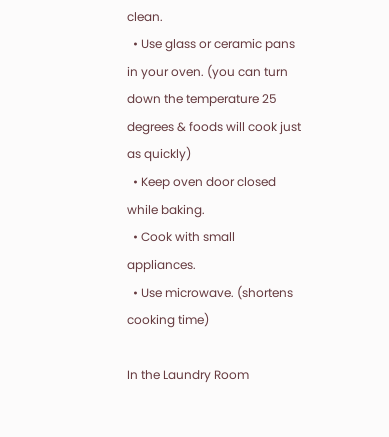clean.
  • Use glass or ceramic pans in your oven. (you can turn down the temperature 25 degrees & foods will cook just as quickly)
  • Keep oven door closed while baking.
  • Cook with small appliances.
  • Use microwave. (shortens cooking time)

In the Laundry Room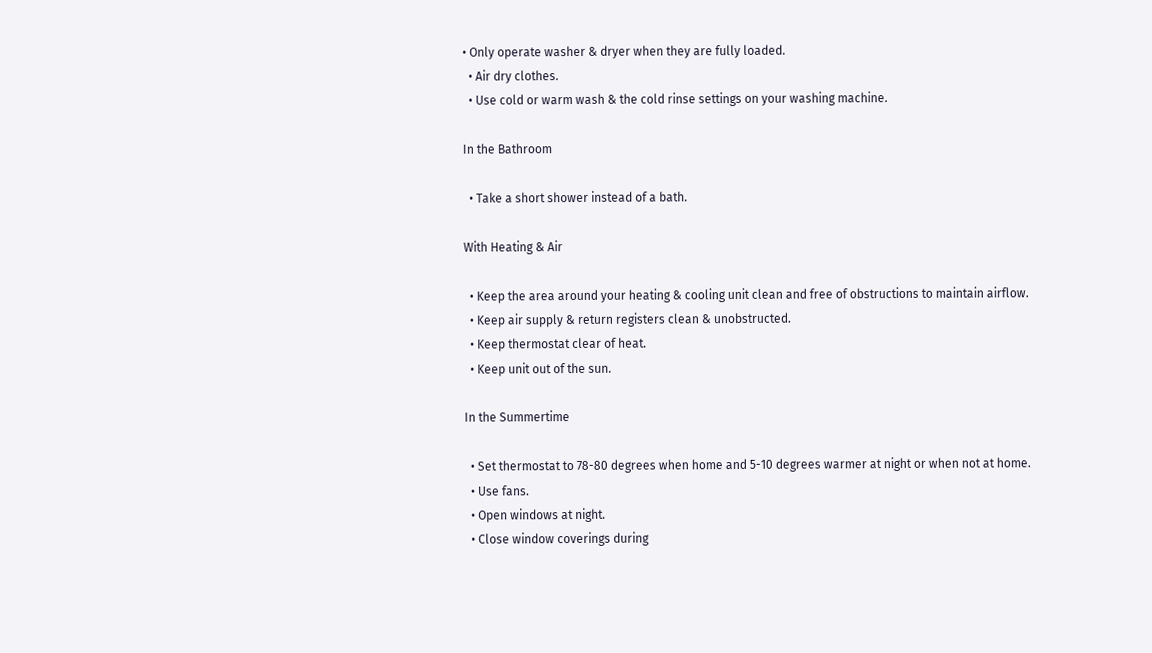• Only operate washer & dryer when they are fully loaded.
  • Air dry clothes.
  • Use cold or warm wash & the cold rinse settings on your washing machine.

In the Bathroom

  • Take a short shower instead of a bath.

With Heating & Air

  • Keep the area around your heating & cooling unit clean and free of obstructions to maintain airflow.
  • Keep air supply & return registers clean & unobstructed.
  • Keep thermostat clear of heat.
  • Keep unit out of the sun.

In the Summertime

  • Set thermostat to 78-80 degrees when home and 5-10 degrees warmer at night or when not at home.
  • Use fans.
  • Open windows at night.
  • Close window coverings during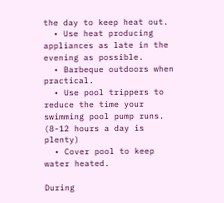the day to keep heat out.
  • Use heat producing appliances as late in the evening as possible.
  • Barbeque outdoors when practical.
  • Use pool trippers to reduce the time your swimming pool pump runs. (8-12 hours a day is plenty)
  • Cover pool to keep water heated.

During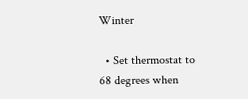Winter

  • Set thermostat to 68 degrees when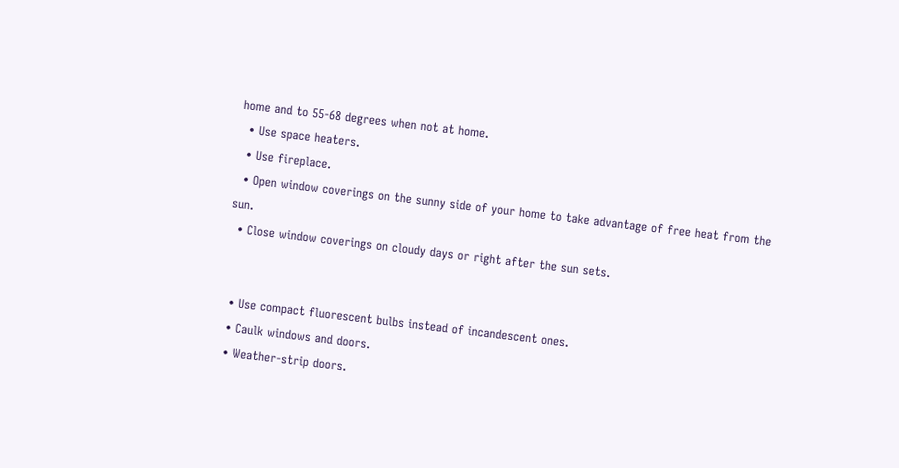home and to 55-68 degrees when not at home.
  • Use space heaters.
  • Use fireplace.
  • Open window coverings on the sunny side of your home to take advantage of free heat from the sun.
  • Close window coverings on cloudy days or right after the sun sets.


  • Use compact fluorescent bulbs instead of incandescent ones.
  • Caulk windows and doors.
  • Weather-strip doors.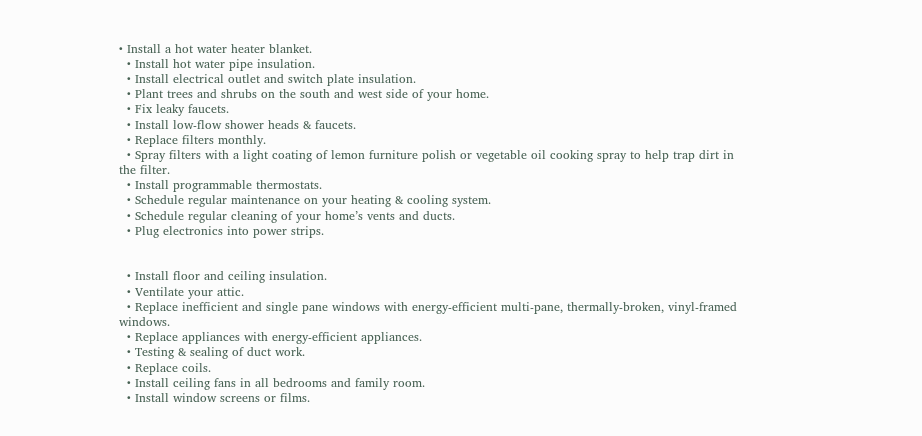• Install a hot water heater blanket.
  • Install hot water pipe insulation.
  • Install electrical outlet and switch plate insulation.
  • Plant trees and shrubs on the south and west side of your home.
  • Fix leaky faucets.
  • Install low-flow shower heads & faucets.
  • Replace filters monthly.
  • Spray filters with a light coating of lemon furniture polish or vegetable oil cooking spray to help trap dirt in the filter.
  • Install programmable thermostats.
  • Schedule regular maintenance on your heating & cooling system.
  • Schedule regular cleaning of your home’s vents and ducts.
  • Plug electronics into power strips.


  • Install floor and ceiling insulation.
  • Ventilate your attic.
  • Replace inefficient and single pane windows with energy-efficient multi-pane, thermally-broken, vinyl-framed windows.
  • Replace appliances with energy-efficient appliances.
  • Testing & sealing of duct work.
  • Replace coils.
  • Install ceiling fans in all bedrooms and family room.
  • Install window screens or films.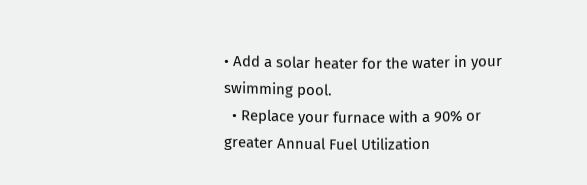• Add a solar heater for the water in your swimming pool.
  • Replace your furnace with a 90% or greater Annual Fuel Utilization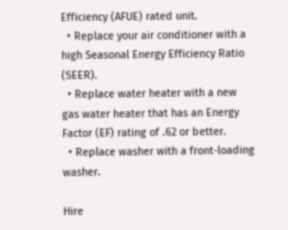Efficiency (AFUE) rated unit.
  • Replace your air conditioner with a high Seasonal Energy Efficiency Ratio (SEER).
  • Replace water heater with a new gas water heater that has an Energy Factor (EF) rating of .62 or better.
  • Replace washer with a front-loading washer.

Hire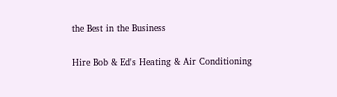the Best in the Business

Hire Bob & Ed's Heating & Air Conditioning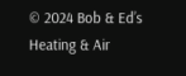© 2024 Bob & Ed’s Heating & Air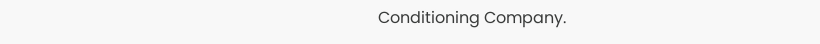Conditioning Company.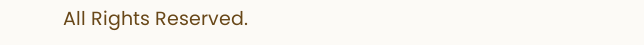All Rights Reserved.